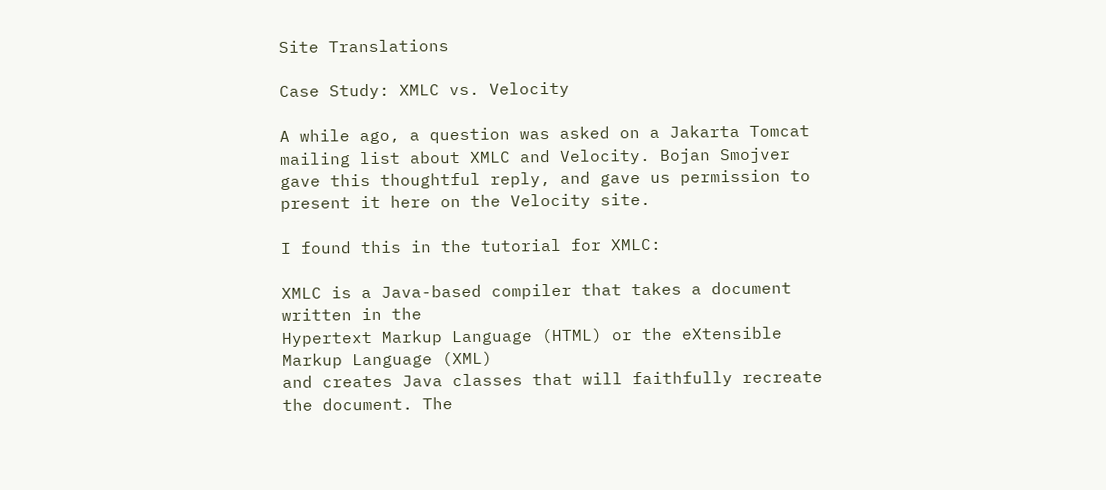Site Translations

Case Study: XMLC vs. Velocity

A while ago, a question was asked on a Jakarta Tomcat mailing list about XMLC and Velocity. Bojan Smojver gave this thoughtful reply, and gave us permission to present it here on the Velocity site.

I found this in the tutorial for XMLC:

XMLC is a Java-based compiler that takes a document written in the
Hypertext Markup Language (HTML) or the eXtensible Markup Language (XML)
and creates Java classes that will faithfully recreate the document. The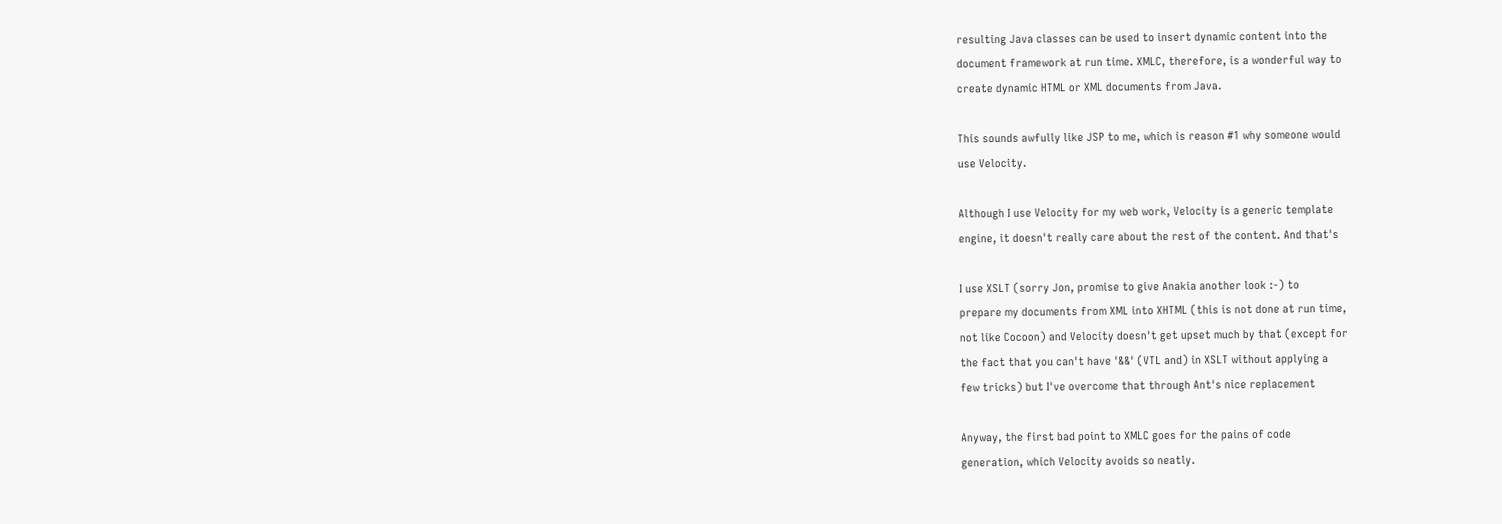resulting Java classes can be used to insert dynamic content into the
document framework at run time. XMLC, therefore, is a wonderful way to
create dynamic HTML or XML documents from Java.

This sounds awfully like JSP to me, which is reason #1 why someone would
use Velocity.

Although I use Velocity for my web work, Velocity is a generic template
engine, it doesn't really care about the rest of the content. And that's

I use XSLT (sorry Jon, promise to give Anakia another look :-) to
prepare my documents from XML into XHTML (this is not done at run time,
not like Cocoon) and Velocity doesn't get upset much by that (except for
the fact that you can't have '&&' (VTL and) in XSLT without applying a
few tricks) but I've overcome that through Ant's nice replacement

Anyway, the first bad point to XMLC goes for the pains of code
generation, which Velocity avoids so neatly.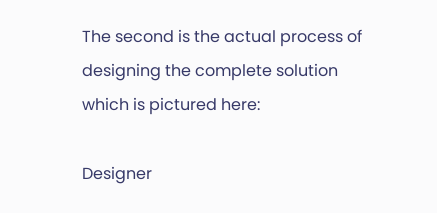The second is the actual process of designing the complete solution
which is pictured here:

Designer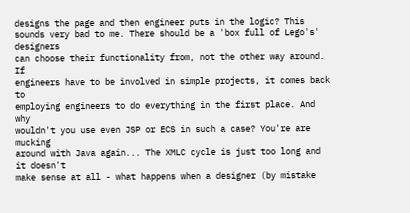designs the page and then engineer puts in the logic? This
sounds very bad to me. There should be a 'box full of Lego's' designers
can choose their functionality from, not the other way around. If
engineers have to be involved in simple projects, it comes back to
employing engineers to do everything in the first place. And why
wouldn't you use even JSP or ECS in such a case? You're are mucking
around with Java again... The XMLC cycle is just too long and it doesn't
make sense at all - what happens when a designer (by mistake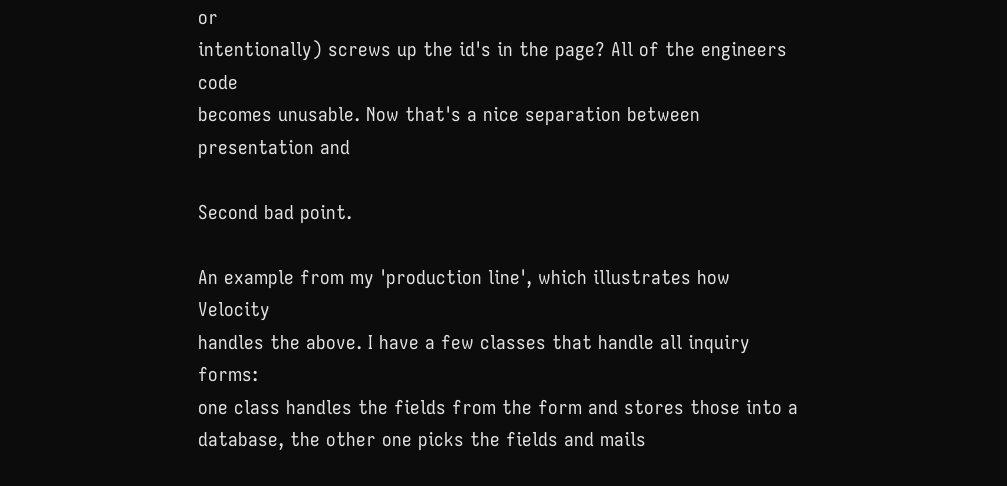or
intentionally) screws up the id's in the page? All of the engineers code
becomes unusable. Now that's a nice separation between presentation and

Second bad point.

An example from my 'production line', which illustrates how Velocity
handles the above. I have a few classes that handle all inquiry forms:
one class handles the fields from the form and stores those into a
database, the other one picks the fields and mails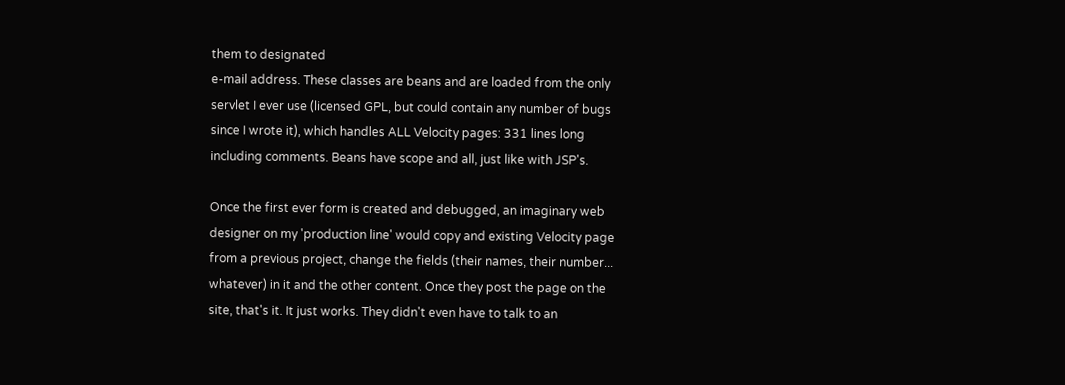them to designated
e-mail address. These classes are beans and are loaded from the only
servlet I ever use (licensed GPL, but could contain any number of bugs
since I wrote it), which handles ALL Velocity pages: 331 lines long
including comments. Beans have scope and all, just like with JSP's.

Once the first ever form is created and debugged, an imaginary web
designer on my 'production line' would copy and existing Velocity page
from a previous project, change the fields (their names, their number...
whatever) in it and the other content. Once they post the page on the
site, that's it. It just works. They didn't even have to talk to an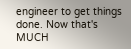engineer to get things done. Now that's MUCH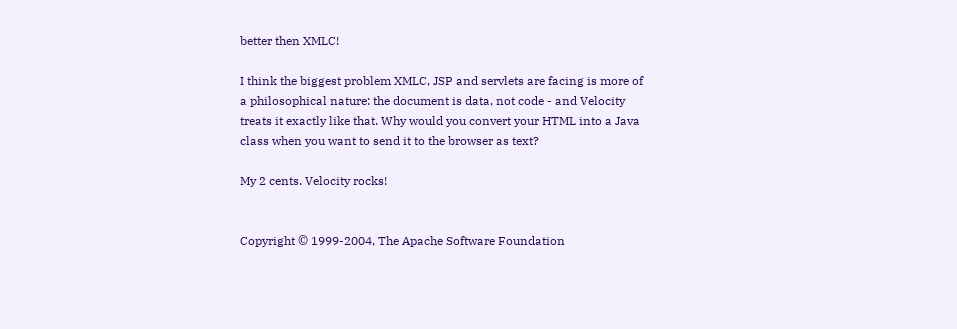better then XMLC!

I think the biggest problem XMLC, JSP and servlets are facing is more of
a philosophical nature: the document is data, not code - and Velocity
treats it exactly like that. Why would you convert your HTML into a Java
class when you want to send it to the browser as text?

My 2 cents. Velocity rocks!


Copyright © 1999-2004, The Apache Software Foundation